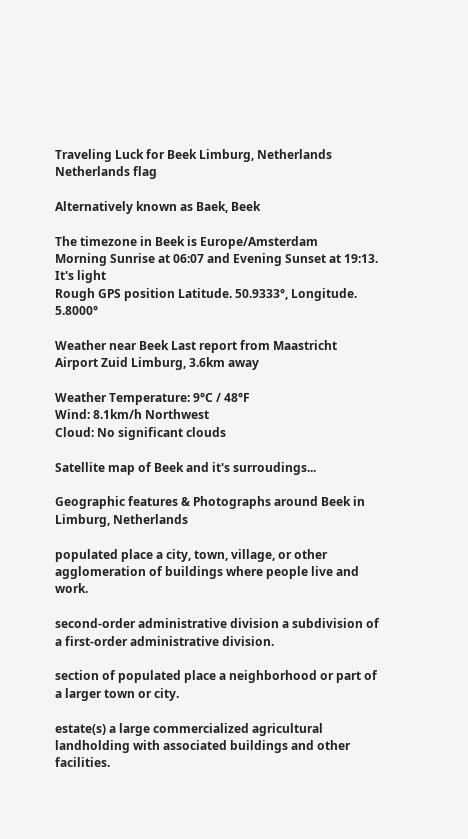Traveling Luck for Beek Limburg, Netherlands Netherlands flag

Alternatively known as Baek, Beek

The timezone in Beek is Europe/Amsterdam
Morning Sunrise at 06:07 and Evening Sunset at 19:13. It's light
Rough GPS position Latitude. 50.9333°, Longitude. 5.8000°

Weather near Beek Last report from Maastricht Airport Zuid Limburg, 3.6km away

Weather Temperature: 9°C / 48°F
Wind: 8.1km/h Northwest
Cloud: No significant clouds

Satellite map of Beek and it's surroudings...

Geographic features & Photographs around Beek in Limburg, Netherlands

populated place a city, town, village, or other agglomeration of buildings where people live and work.

second-order administrative division a subdivision of a first-order administrative division.

section of populated place a neighborhood or part of a larger town or city.

estate(s) a large commercialized agricultural landholding with associated buildings and other facilities.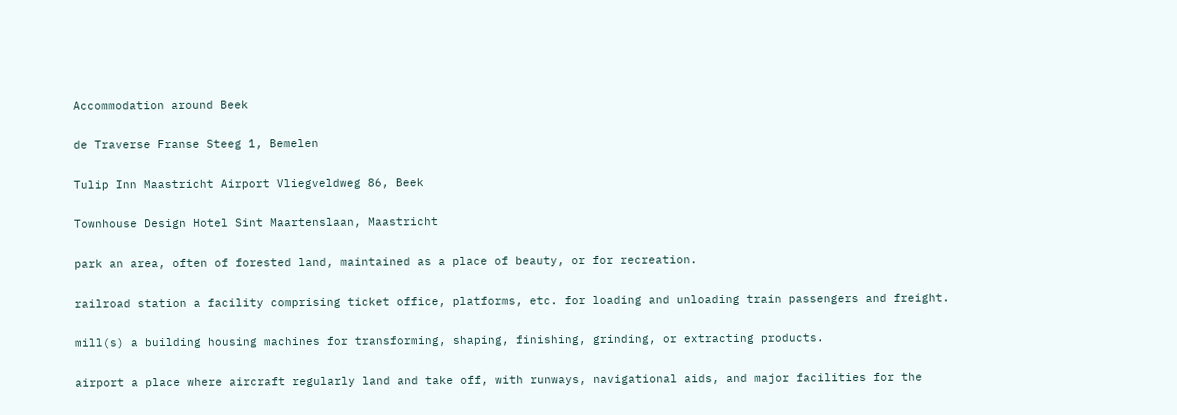Accommodation around Beek

de Traverse Franse Steeg 1, Bemelen

Tulip Inn Maastricht Airport Vliegveldweg 86, Beek

Townhouse Design Hotel Sint Maartenslaan, Maastricht

park an area, often of forested land, maintained as a place of beauty, or for recreation.

railroad station a facility comprising ticket office, platforms, etc. for loading and unloading train passengers and freight.

mill(s) a building housing machines for transforming, shaping, finishing, grinding, or extracting products.

airport a place where aircraft regularly land and take off, with runways, navigational aids, and major facilities for the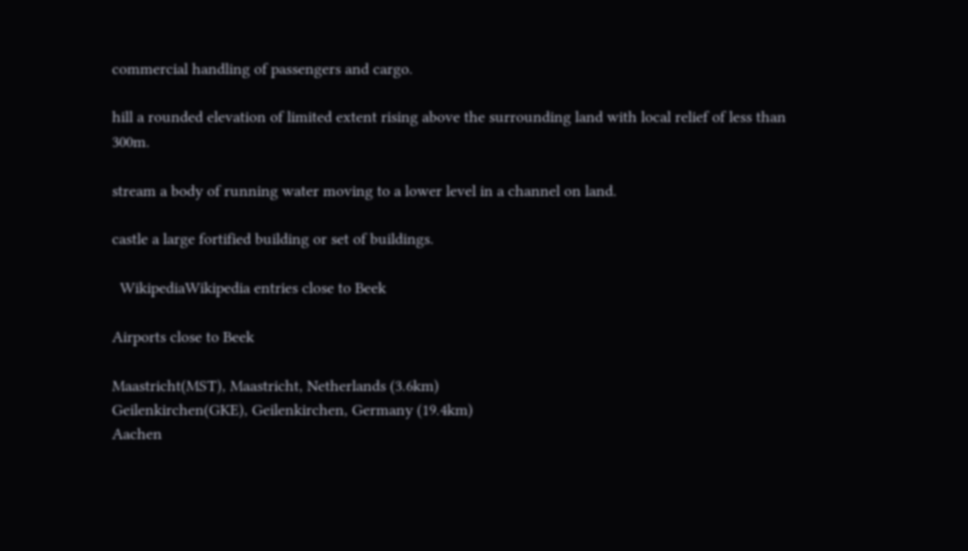commercial handling of passengers and cargo.

hill a rounded elevation of limited extent rising above the surrounding land with local relief of less than 300m.

stream a body of running water moving to a lower level in a channel on land.

castle a large fortified building or set of buildings.

  WikipediaWikipedia entries close to Beek

Airports close to Beek

Maastricht(MST), Maastricht, Netherlands (3.6km)
Geilenkirchen(GKE), Geilenkirchen, Germany (19.4km)
Aachen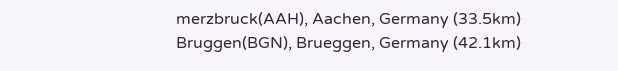merzbruck(AAH), Aachen, Germany (33.5km)
Bruggen(BGN), Brueggen, Germany (42.1km)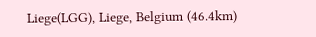Liege(LGG), Liege, Belgium (46.4km)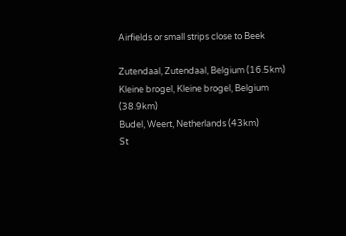Airfields or small strips close to Beek

Zutendaal, Zutendaal, Belgium (16.5km)
Kleine brogel, Kleine brogel, Belgium (38.9km)
Budel, Weert, Netherlands (43km)
St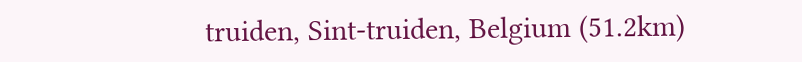truiden, Sint-truiden, Belgium (51.2km)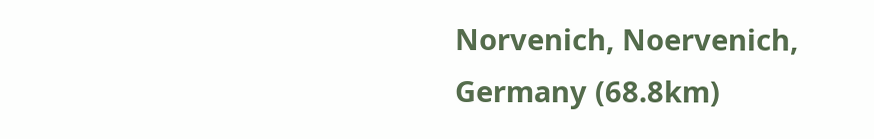Norvenich, Noervenich, Germany (68.8km)